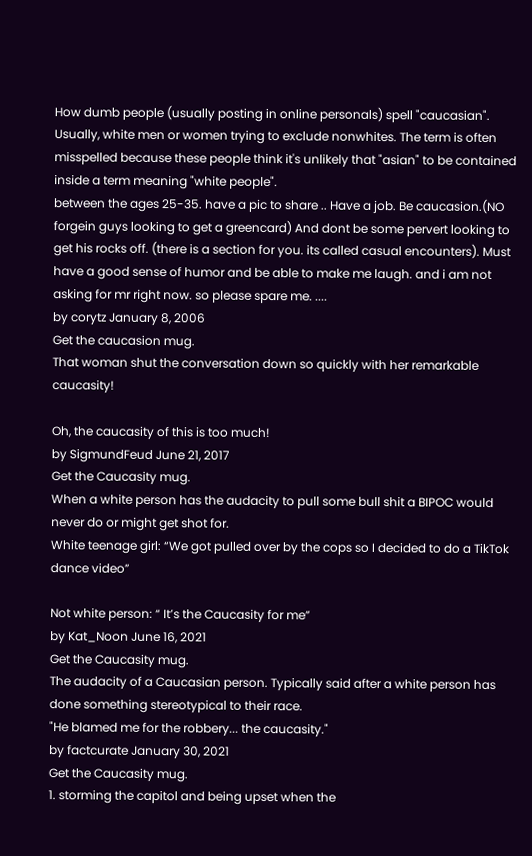How dumb people (usually posting in online personals) spell "caucasian". Usually, white men or women trying to exclude nonwhites. The term is often misspelled because these people think it's unlikely that "asian" to be contained inside a term meaning "white people".
between the ages 25-35. have a pic to share .. Have a job. Be caucasion.(NO forgein guys looking to get a greencard) And dont be some pervert looking to get his rocks off. (there is a section for you. its called casual encounters). Must have a good sense of humor and be able to make me laugh. and i am not asking for mr right now. so please spare me. ....
by corytz January 8, 2006
Get the caucasion mug.
That woman shut the conversation down so quickly with her remarkable caucasity!

Oh, the caucasity of this is too much!
by SigmundFeud June 21, 2017
Get the Caucasity mug.
When a white person has the audacity to pull some bull shit a BIPOC would never do or might get shot for.
White teenage girl: “We got pulled over by the cops so I decided to do a TikTok dance video”

Not white person: “ It’s the Caucasity for me”
by Kat_Noon June 16, 2021
Get the Caucasity mug.
The audacity of a Caucasian person. Typically said after a white person has done something stereotypical to their race.
"He blamed me for the robbery... the caucasity."
by factcurate January 30, 2021
Get the Caucasity mug.
1. storming the capitol and being upset when the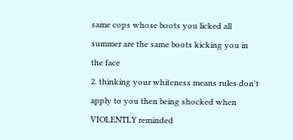same cops whose boots you licked all summer are the same boots kicking you in the face
2. thinking your whiteness means rules don't apply to you then being shocked when VIOLENTLY reminded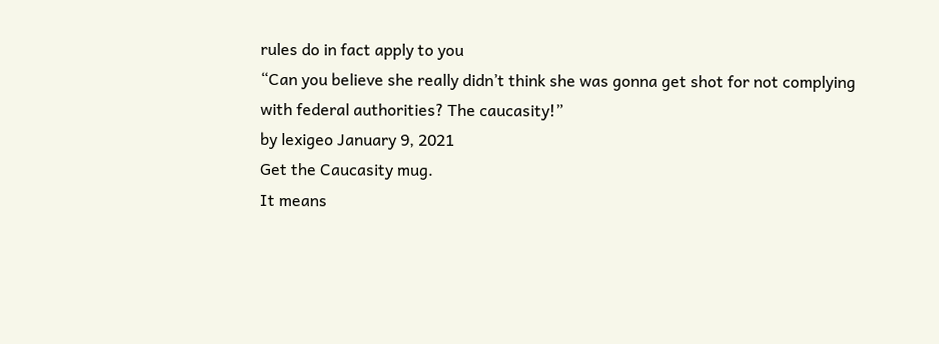rules do in fact apply to you
“Can you believe she really didn’t think she was gonna get shot for not complying with federal authorities? The caucasity!”
by lexigeo January 9, 2021
Get the Caucasity mug.
It means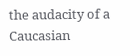the audacity of a Caucasian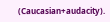(Caucasian+audacity).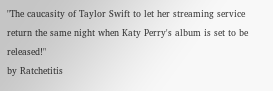"The caucasity of Taylor Swift to let her streaming service return the same night when Katy Perry's album is set to be released!"
by Ratchetitis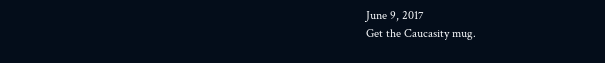June 9, 2017
Get the Caucasity mug.